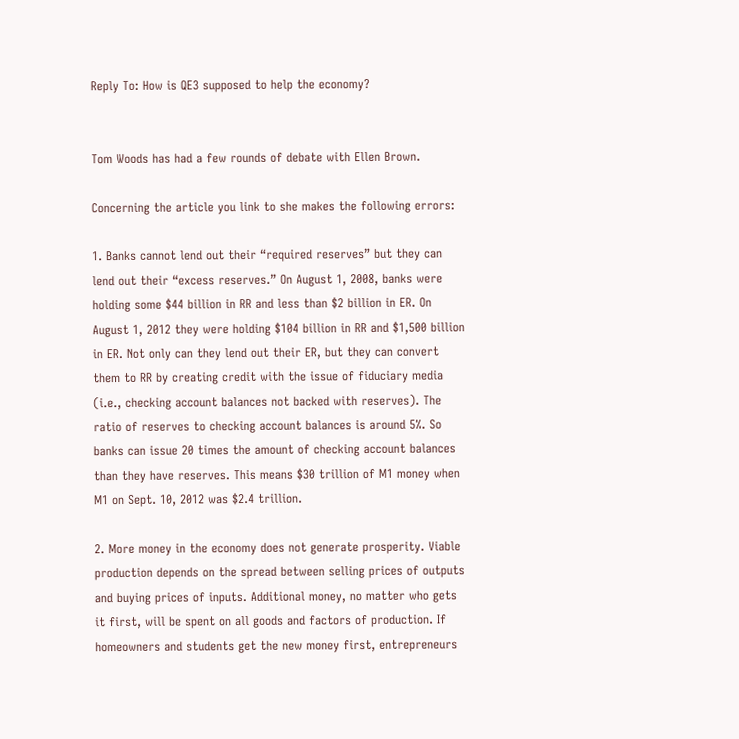Reply To: How is QE3 supposed to help the economy?


Tom Woods has had a few rounds of debate with Ellen Brown.

Concerning the article you link to she makes the following errors:

1. Banks cannot lend out their “required reserves” but they can lend out their “excess reserves.” On August 1, 2008, banks were holding some $44 billion in RR and less than $2 billion in ER. On August 1, 2012 they were holding $104 billion in RR and $1,500 billion in ER. Not only can they lend out their ER, but they can convert them to RR by creating credit with the issue of fiduciary media (i.e., checking account balances not backed with reserves). The ratio of reserves to checking account balances is around 5%. So banks can issue 20 times the amount of checking account balances than they have reserves. This means $30 trillion of M1 money when M1 on Sept. 10, 2012 was $2.4 trillion.

2. More money in the economy does not generate prosperity. Viable production depends on the spread between selling prices of outputs and buying prices of inputs. Additional money, no matter who gets it first, will be spent on all goods and factors of production. If homeowners and students get the new money first, entrepreneurs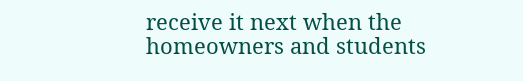receive it next when the homeowners and students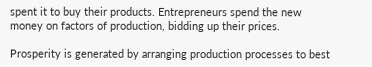spent it to buy their products. Entrepreneurs spend the new money on factors of production, bidding up their prices.

Prosperity is generated by arranging production processes to best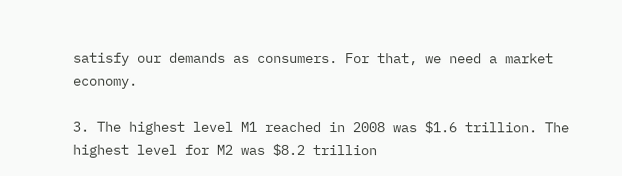satisfy our demands as consumers. For that, we need a market economy.

3. The highest level M1 reached in 2008 was $1.6 trillion. The highest level for M2 was $8.2 trillion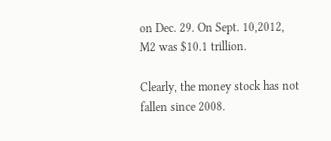on Dec. 29. On Sept. 10,2012, M2 was $10.1 trillion.

Clearly, the money stock has not fallen since 2008.